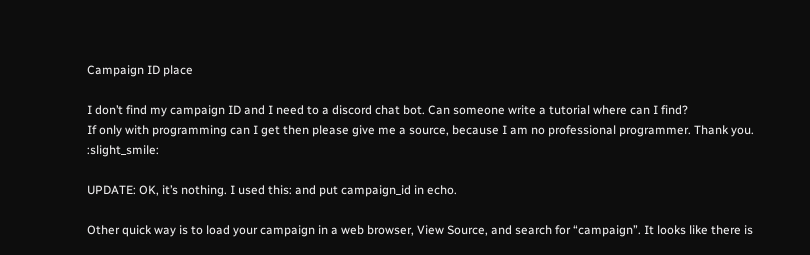Campaign ID place

I don’t find my campaign ID and I need to a discord chat bot. Can someone write a tutorial where can I find?
If only with programming can I get then please give me a source, because I am no professional programmer. Thank you. :slight_smile:

UPDATE: OK, it’s nothing. I used this: and put campaign_id in echo.

Other quick way is to load your campaign in a web browser, View Source, and search for “campaign”. It looks like there is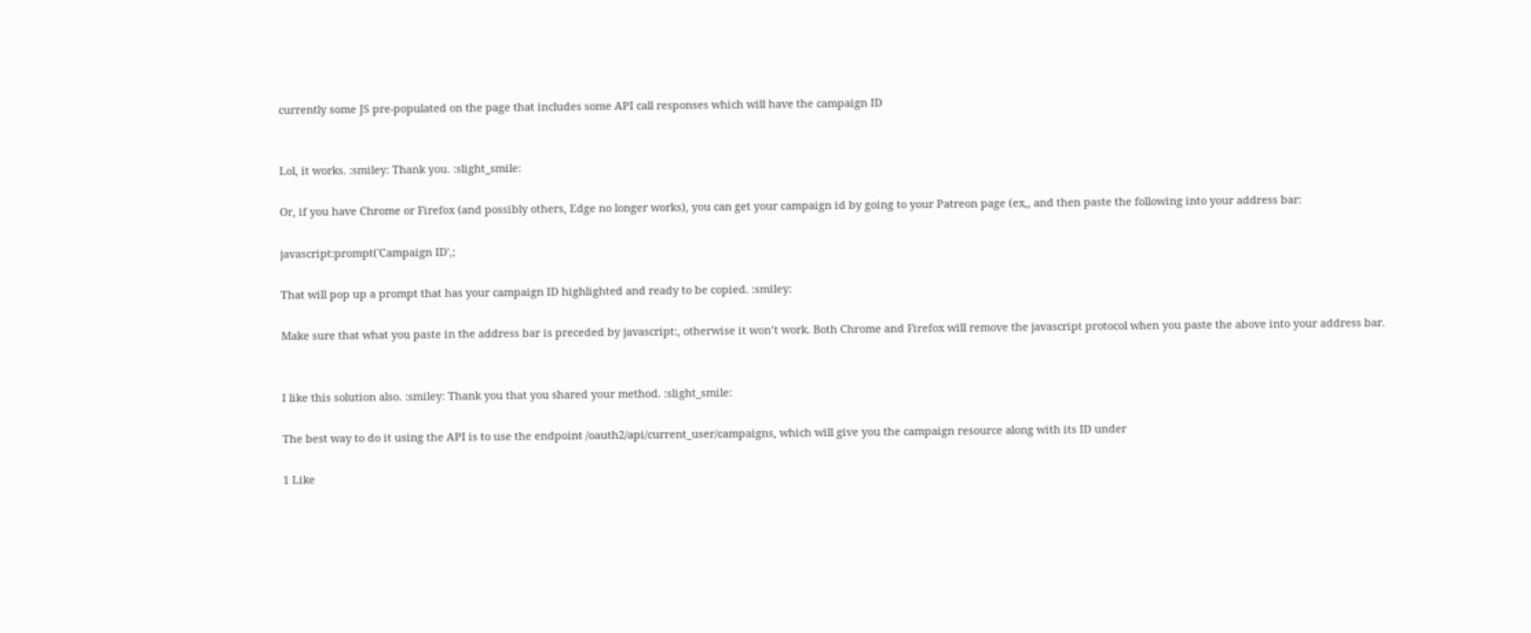currently some JS pre-populated on the page that includes some API call responses which will have the campaign ID


Lol, it works. :smiley: Thank you. :slight_smile:

Or, if you have Chrome or Firefox (and possibly others, Edge no longer works), you can get your campaign id by going to your Patreon page (ex,, and then paste the following into your address bar:

javascript:prompt('Campaign ID',;

That will pop up a prompt that has your campaign ID highlighted and ready to be copied. :smiley:

Make sure that what you paste in the address bar is preceded by javascript:, otherwise it won’t work. Both Chrome and Firefox will remove the javascript protocol when you paste the above into your address bar.


I like this solution also. :smiley: Thank you that you shared your method. :slight_smile:

The best way to do it using the API is to use the endpoint /oauth2/api/current_user/campaigns, which will give you the campaign resource along with its ID under

1 Like